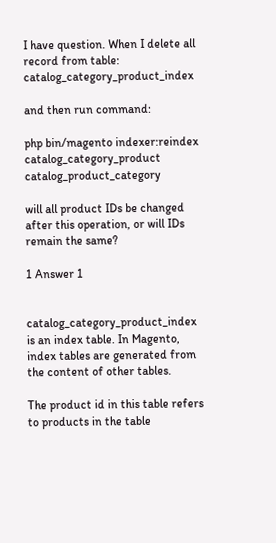I have question. When I delete all record from table: catalog_category_product_index

and then run command:

php bin/magento indexer:reindex catalog_category_product catalog_product_category

will all product IDs be changed after this operation, or will IDs remain the same?

1 Answer 1


catalog_category_product_index is an index table. In Magento, index tables are generated from the content of other tables.

The product id in this table refers to products in the table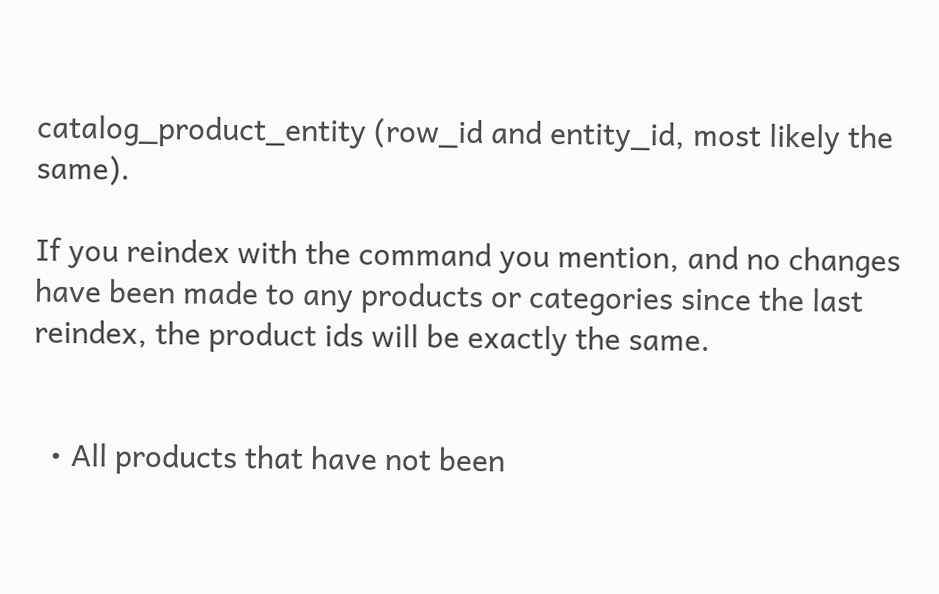catalog_product_entity (row_id and entity_id, most likely the same).

If you reindex with the command you mention, and no changes have been made to any products or categories since the last reindex, the product ids will be exactly the same.


  • All products that have not been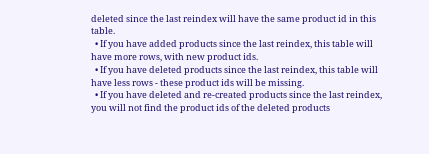deleted since the last reindex will have the same product id in this table.
  • If you have added products since the last reindex, this table will have more rows, with new product ids.
  • If you have deleted products since the last reindex, this table will have less rows - these product ids will be missing.
  • If you have deleted and re-created products since the last reindex, you will not find the product ids of the deleted products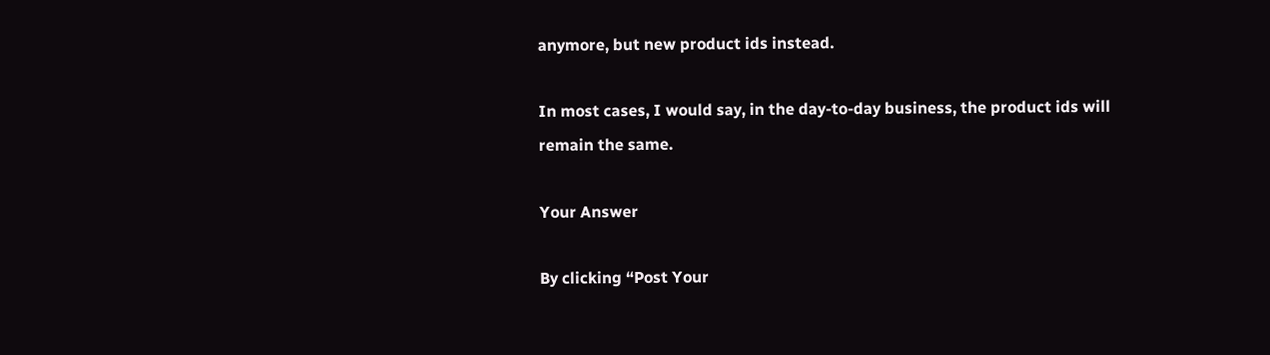anymore, but new product ids instead.

In most cases, I would say, in the day-to-day business, the product ids will remain the same.

Your Answer

By clicking “Post Your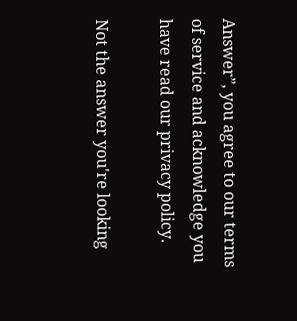Answer”, you agree to our terms of service and acknowledge you have read our privacy policy.

Not the answer you're looking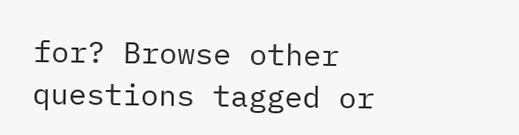for? Browse other questions tagged or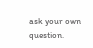ask your own question.